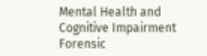Mental Health and Cognitive Impairment Forensic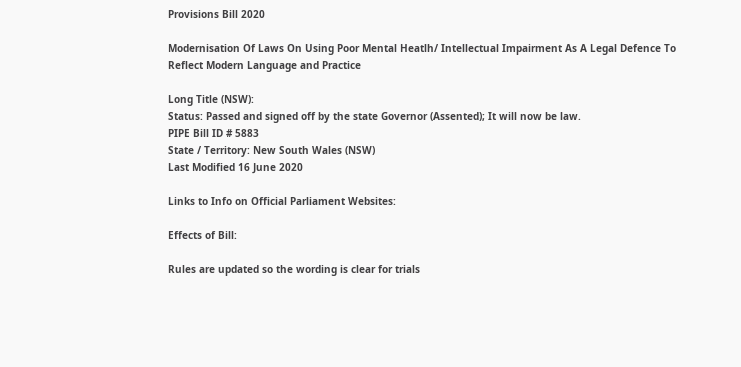Provisions Bill 2020

Modernisation Of Laws On Using Poor Mental Heatlh/ Intellectual Impairment As A Legal Defence To Reflect Modern Language and Practice

Long Title (NSW):
Status: Passed and signed off by the state Governor (Assented); It will now be law.
PIPE Bill ID # 5883
State / Territory: New South Wales (NSW)
Last Modified 16 June 2020

Links to Info on Official Parliament Websites:

Effects of Bill:

Rules are updated so the wording is clear for trials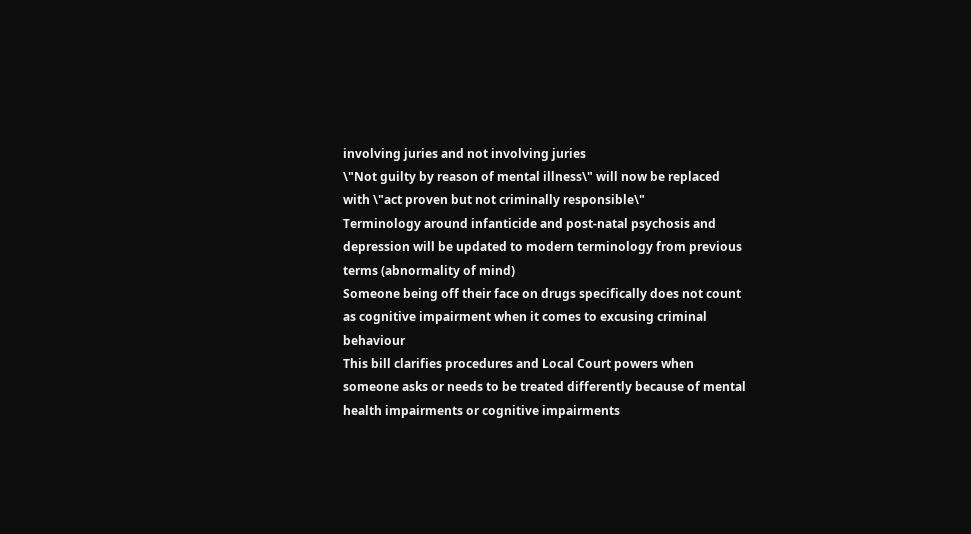involving juries and not involving juries
\"Not guilty by reason of mental illness\" will now be replaced with \"act proven but not criminally responsible\"
Terminology around infanticide and post-natal psychosis and depression will be updated to modern terminology from previous terms (abnormality of mind)
Someone being off their face on drugs specifically does not count as cognitive impairment when it comes to excusing criminal behaviour
This bill clarifies procedures and Local Court powers when someone asks or needs to be treated differently because of mental health impairments or cognitive impairments